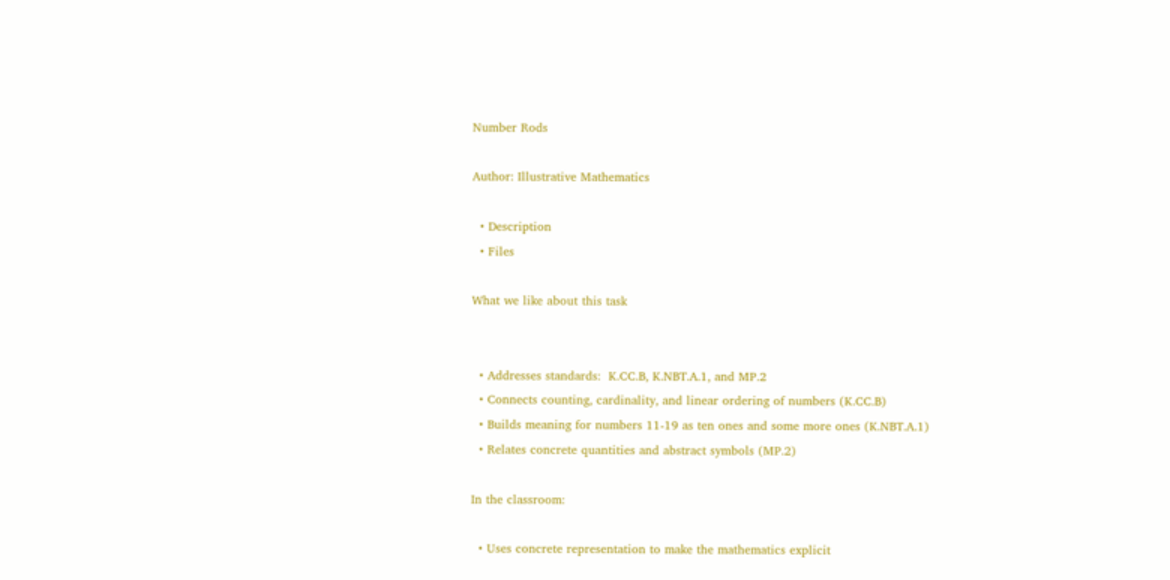Number Rods

Author: Illustrative Mathematics

  • Description
  • Files

What we like about this task


  • Addresses standards:  K.CC.B, K.NBT.A.1, and MP.2
  • Connects counting, cardinality, and linear ordering of numbers (K.CC.B)
  • Builds meaning for numbers 11-19 as ten ones and some more ones (K.NBT.A.1)
  • Relates concrete quantities and abstract symbols (MP.2)

In the classroom:

  • Uses concrete representation to make the mathematics explicit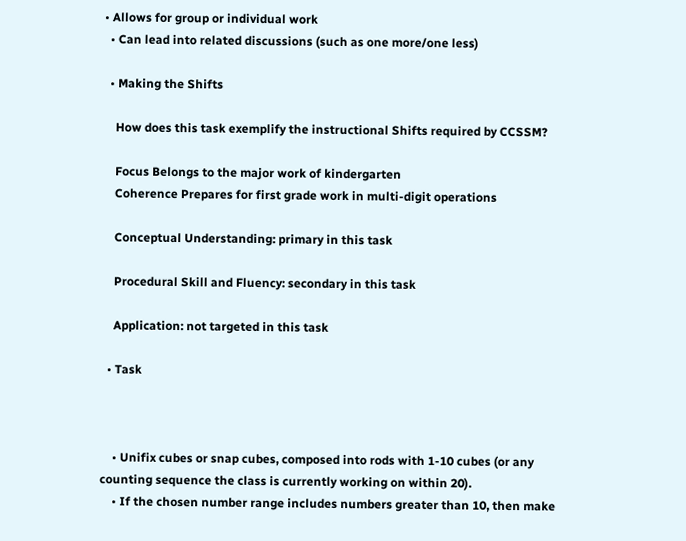• Allows for group or individual work
  • Can lead into related discussions (such as one more/one less)

  • Making the Shifts

    How does this task exemplify the instructional Shifts required by CCSSM?

    Focus Belongs to the major work of kindergarten
    Coherence Prepares for first grade work in multi-digit operations

    Conceptual Understanding: primary in this task

    Procedural Skill and Fluency: secondary in this task

    Application: not targeted in this task

  • Task



    • Unifix cubes or snap cubes, composed into rods with 1-10 cubes (or any counting sequence the class is currently working on within 20).
    • If the chosen number range includes numbers greater than 10, then make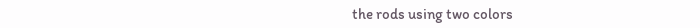the rods using two colors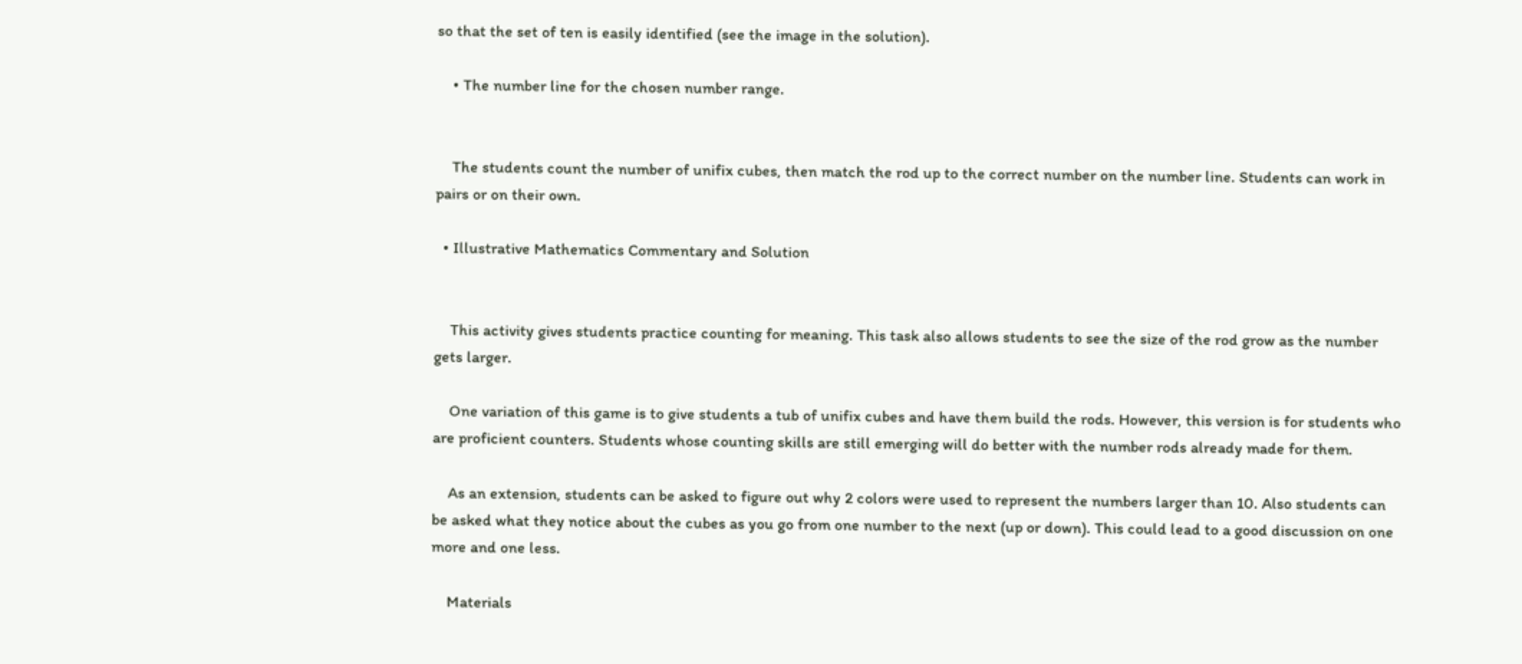so that the set of ten is easily identified (see the image in the solution).

    • The number line for the chosen number range.


    The students count the number of unifix cubes, then match the rod up to the correct number on the number line. Students can work in pairs or on their own.

  • Illustrative Mathematics Commentary and Solution


    This activity gives students practice counting for meaning. This task also allows students to see the size of the rod grow as the number gets larger.

    One variation of this game is to give students a tub of unifix cubes and have them build the rods. However, this version is for students who are proficient counters. Students whose counting skills are still emerging will do better with the number rods already made for them.

    As an extension, students can be asked to figure out why 2 colors were used to represent the numbers larger than 10. Also students can be asked what they notice about the cubes as you go from one number to the next (up or down). This could lead to a good discussion on one more and one less.

    Materials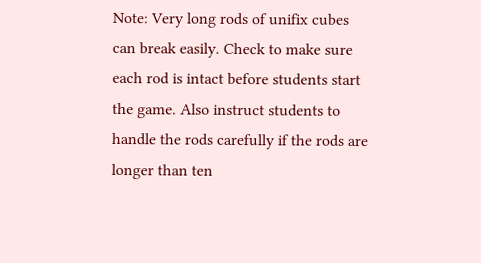Note: Very long rods of unifix cubes can break easily. Check to make sure each rod is intact before students start the game. Also instruct students to handle the rods carefully if the rods are longer than ten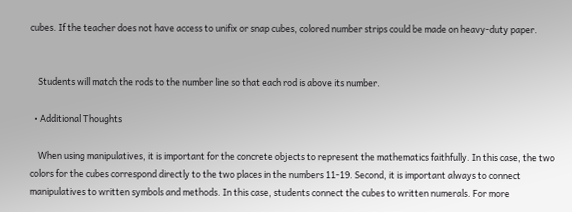cubes. If the teacher does not have access to unifix or snap cubes, colored number strips could be made on heavy-duty paper.


    Students will match the rods to the number line so that each rod is above its number.

  • Additional Thoughts

    When using manipulatives, it is important for the concrete objects to represent the mathematics faithfully. In this case, the two colors for the cubes correspond directly to the two places in the numbers 11-19. Second, it is important always to connect manipulatives to written symbols and methods. In this case, students connect the cubes to written numerals. For more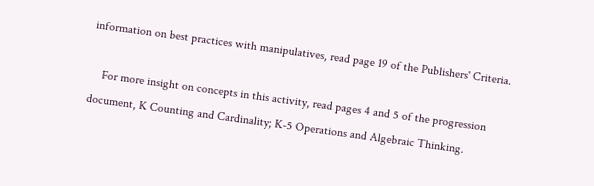information on best practices with manipulatives, read page 19 of the Publishers' Criteria.

    For more insight on concepts in this activity, read pages 4 and 5 of the progression document, K Counting and Cardinality; K-5 Operations and Algebraic Thinking.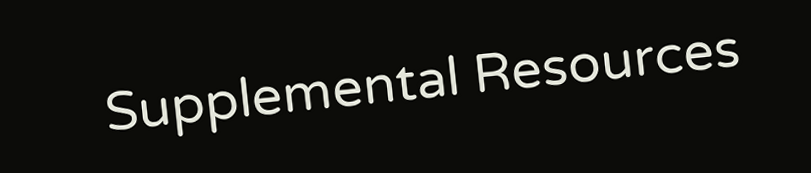Supplemental Resources